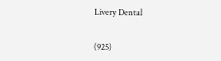Livery Dental


(925)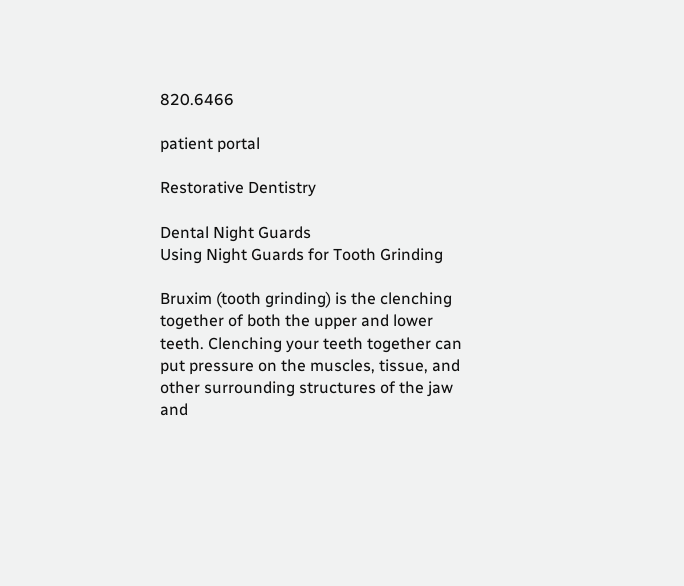820.6466

patient portal

Restorative Dentistry

Dental Night Guards
Using Night Guards for Tooth Grinding

Bruxim (tooth grinding) is the clenching together of both the upper and lower teeth. Clenching your teeth together can put pressure on the muscles, tissue, and other surrounding structures of the jaw and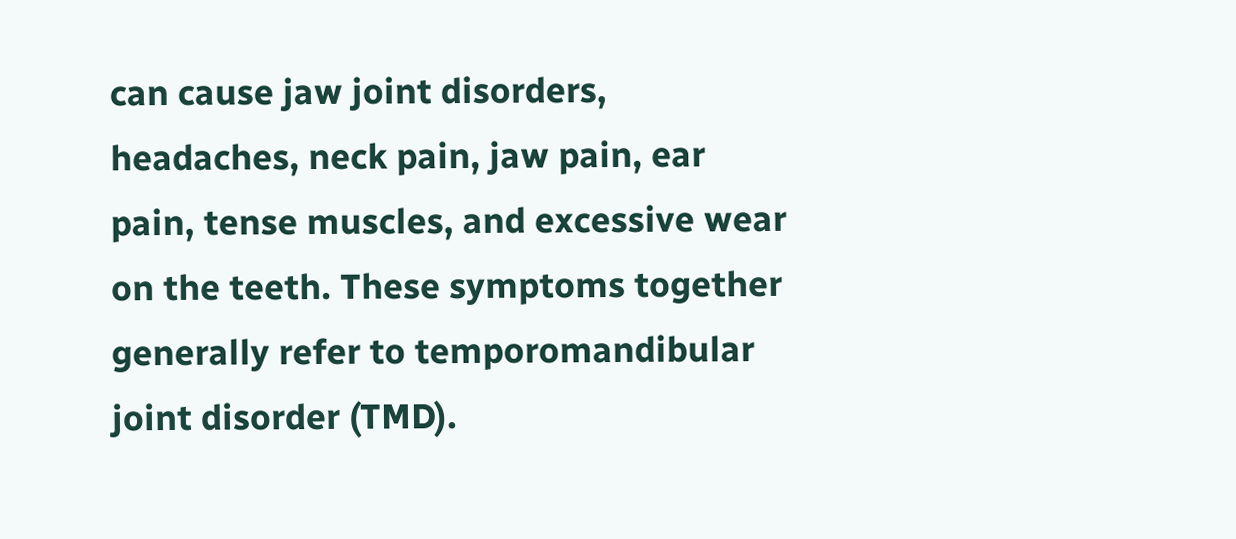can cause jaw joint disorders, headaches, neck pain, jaw pain, ear pain, tense muscles, and excessive wear on the teeth. These symptoms together generally refer to temporomandibular joint disorder (TMD).